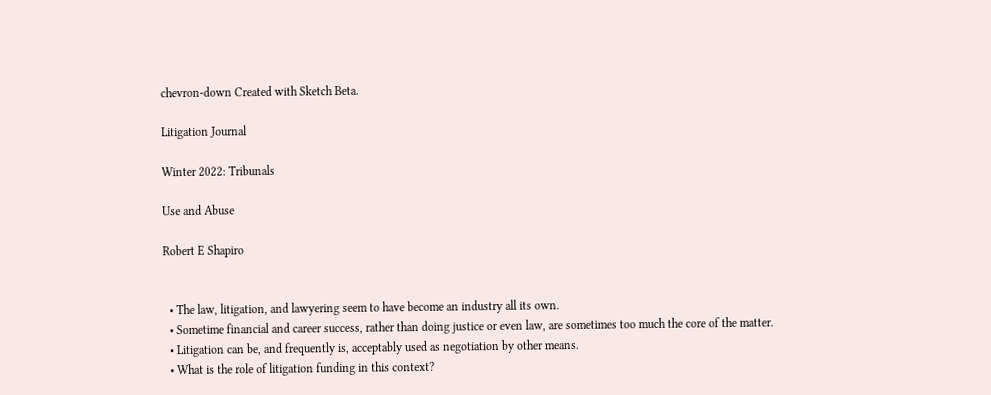chevron-down Created with Sketch Beta.

Litigation Journal

Winter 2022: Tribunals

Use and Abuse

Robert E Shapiro


  • The law, litigation, and lawyering seem to have become an industry all its own.
  • Sometime financial and career success, rather than doing justice or even law, are sometimes too much the core of the matter.
  • Litigation can be, and frequently is, acceptably used as negotiation by other means.
  • What is the role of litigation funding in this context?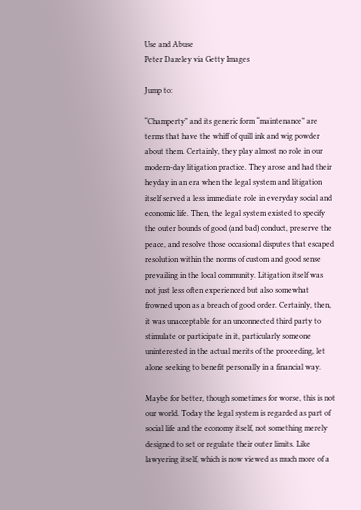Use and Abuse
Peter Dazeley via Getty Images

Jump to:

“Champerty” and its generic form “maintenance” are terms that have the whiff of quill ink and wig powder about them. Certainly, they play almost no role in our modern-day litigation practice. They arose and had their heyday in an era when the legal system and litigation itself served a less immediate role in everyday social and economic life. Then, the legal system existed to specify the outer bounds of good (and bad) conduct, preserve the peace, and resolve those occasional disputes that escaped resolution within the norms of custom and good sense prevailing in the local community. Litigation itself was not just less often experienced but also somewhat frowned upon as a breach of good order. Certainly, then, it was unacceptable for an unconnected third party to stimulate or participate in it, particularly someone uninterested in the actual merits of the proceeding, let alone seeking to benefit personally in a financial way.

Maybe for better, though sometimes for worse, this is not our world. Today the legal system is regarded as part of social life and the economy itself, not something merely designed to set or regulate their outer limits. Like lawyering itself, which is now viewed as much more of a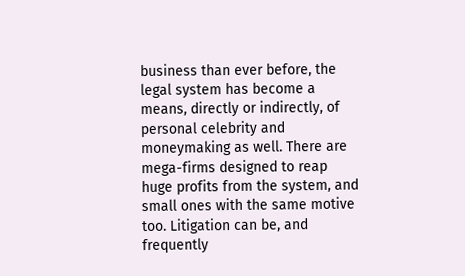business than ever before, the legal system has become a means, directly or indirectly, of personal celebrity and moneymaking as well. There are mega-firms designed to reap huge profits from the system, and small ones with the same motive too. Litigation can be, and frequently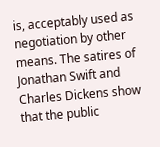is, acceptably used as negotiation by other means. The satires of Jonathan Swift and Charles Dickens show that the public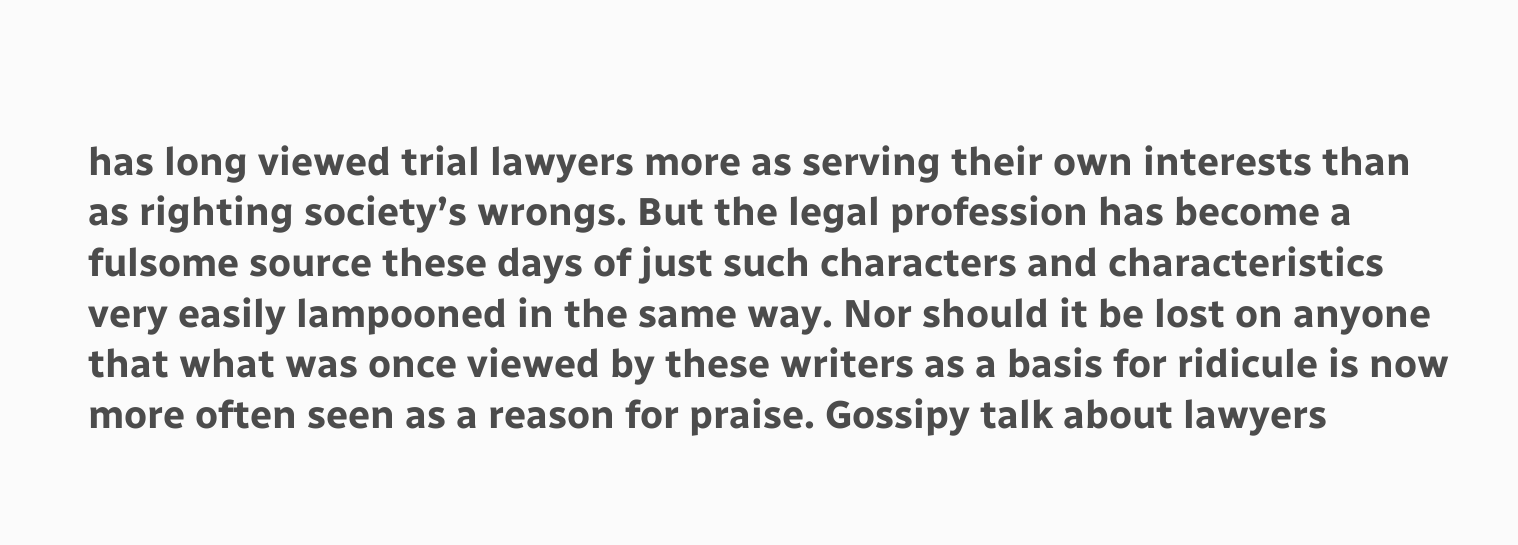has long viewed trial lawyers more as serving their own interests than as righting society’s wrongs. But the legal profession has become a fulsome source these days of just such characters and characteristics very easily lampooned in the same way. Nor should it be lost on anyone that what was once viewed by these writers as a basis for ridicule is now more often seen as a reason for praise. Gossipy talk about lawyers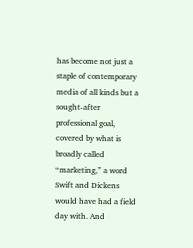has become not just a staple of contemporary media of all kinds but a sought-after professional goal, covered by what is broadly called “marketing,” a word Swift and Dickens would have had a field day with. And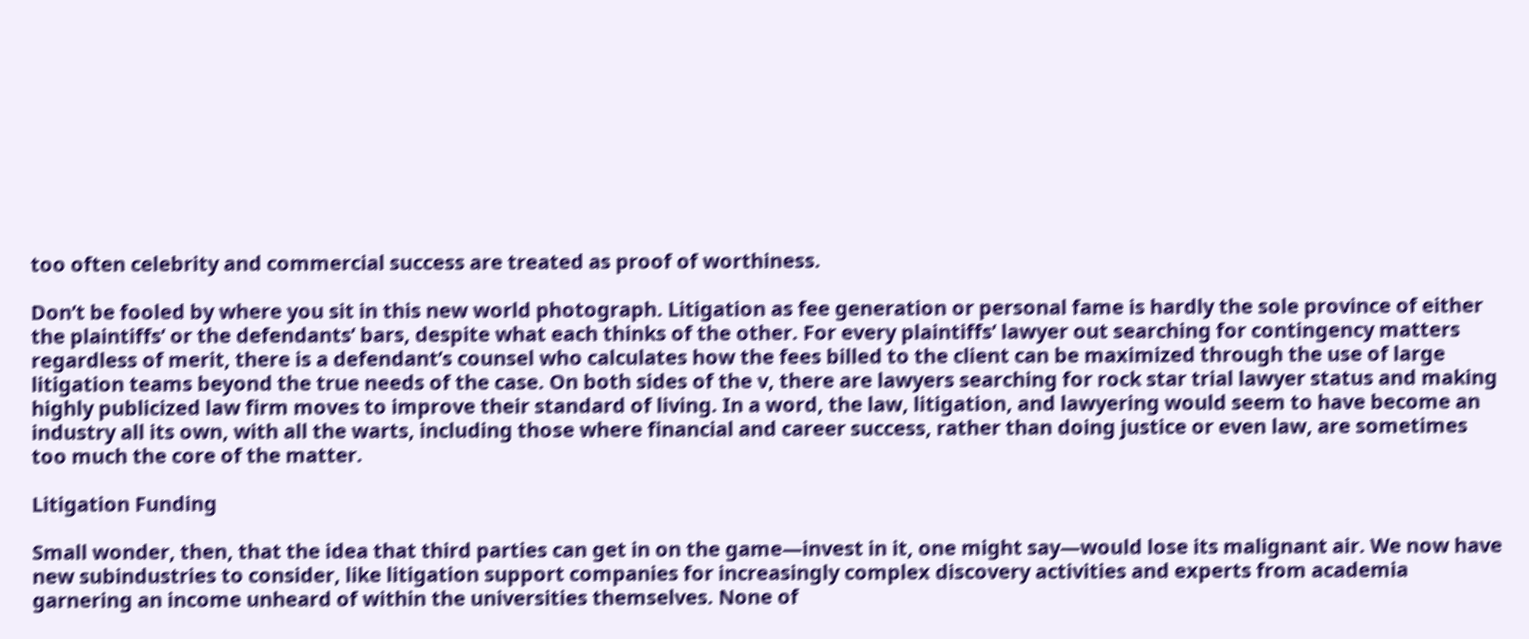too often celebrity and commercial success are treated as proof of worthiness.

Don’t be fooled by where you sit in this new world photograph. Litigation as fee generation or personal fame is hardly the sole province of either the plaintiffs’ or the defendants’ bars, despite what each thinks of the other. For every plaintiffs’ lawyer out searching for contingency matters regardless of merit, there is a defendant’s counsel who calculates how the fees billed to the client can be maximized through the use of large litigation teams beyond the true needs of the case. On both sides of the v, there are lawyers searching for rock star trial lawyer status and making highly publicized law firm moves to improve their standard of living. In a word, the law, litigation, and lawyering would seem to have become an industry all its own, with all the warts, including those where financial and career success, rather than doing justice or even law, are sometimes too much the core of the matter.

Litigation Funding

Small wonder, then, that the idea that third parties can get in on the game—invest in it, one might say—would lose its malignant air. We now have new subindustries to consider, like litigation support companies for increasingly complex discovery activities and experts from academia garnering an income unheard of within the universities themselves. None of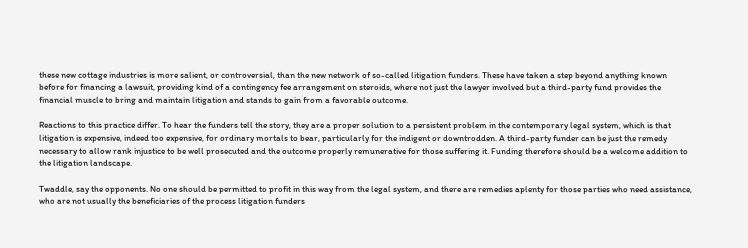these new cottage industries is more salient, or controversial, than the new network of so-called litigation funders. These have taken a step beyond anything known before for financing a lawsuit, providing kind of a contingency fee arrangement on steroids, where not just the lawyer involved but a third-party fund provides the financial muscle to bring and maintain litigation and stands to gain from a favorable outcome.

Reactions to this practice differ. To hear the funders tell the story, they are a proper solution to a persistent problem in the contemporary legal system, which is that litigation is expensive, indeed too expensive, for ordinary mortals to bear, particularly for the indigent or downtrodden. A third-party funder can be just the remedy necessary to allow rank injustice to be well prosecuted and the outcome properly remunerative for those suffering it. Funding therefore should be a welcome addition to the litigation landscape.

Twaddle, say the opponents. No one should be permitted to profit in this way from the legal system, and there are remedies aplenty for those parties who need assistance, who are not usually the beneficiaries of the process litigation funders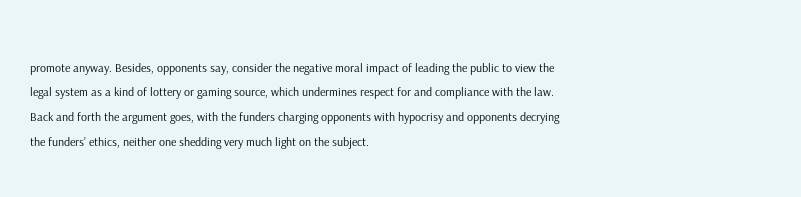promote anyway. Besides, opponents say, consider the negative moral impact of leading the public to view the legal system as a kind of lottery or gaming source, which undermines respect for and compliance with the law. Back and forth the argument goes, with the funders charging opponents with hypocrisy and opponents decrying the funders’ ethics, neither one shedding very much light on the subject.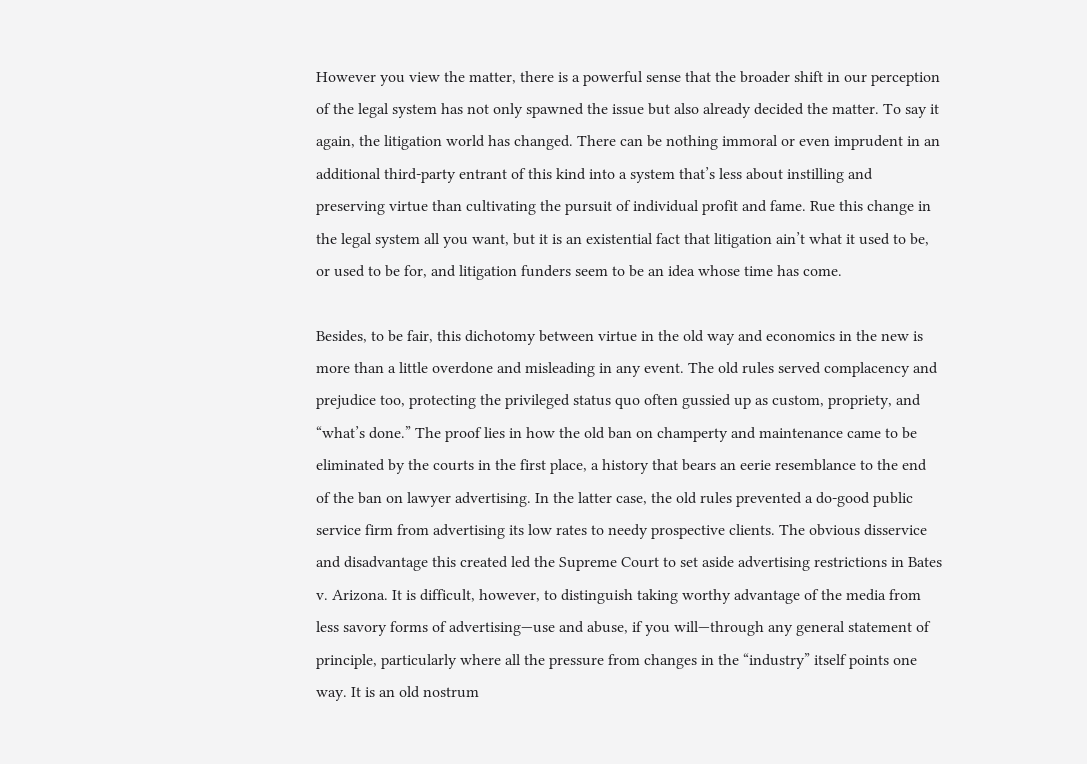However you view the matter, there is a powerful sense that the broader shift in our perception of the legal system has not only spawned the issue but also already decided the matter. To say it again, the litigation world has changed. There can be nothing immoral or even imprudent in an additional third-party entrant of this kind into a system that’s less about instilling and preserving virtue than cultivating the pursuit of individual profit and fame. Rue this change in the legal system all you want, but it is an existential fact that litigation ain’t what it used to be, or used to be for, and litigation funders seem to be an idea whose time has come.

Besides, to be fair, this dichotomy between virtue in the old way and economics in the new is more than a little overdone and misleading in any event. The old rules served complacency and prejudice too, protecting the privileged status quo often gussied up as custom, propriety, and “what’s done.” The proof lies in how the old ban on champerty and maintenance came to be eliminated by the courts in the first place, a history that bears an eerie resemblance to the end of the ban on lawyer advertising. In the latter case, the old rules prevented a do-good public service firm from advertising its low rates to needy prospective clients. The obvious disservice and disadvantage this created led the Supreme Court to set aside advertising restrictions in Bates v. Arizona. It is difficult, however, to distinguish taking worthy advantage of the media from less savory forms of advertising—use and abuse, if you will—through any general statement of principle, particularly where all the pressure from changes in the “industry” itself points one way. It is an old nostrum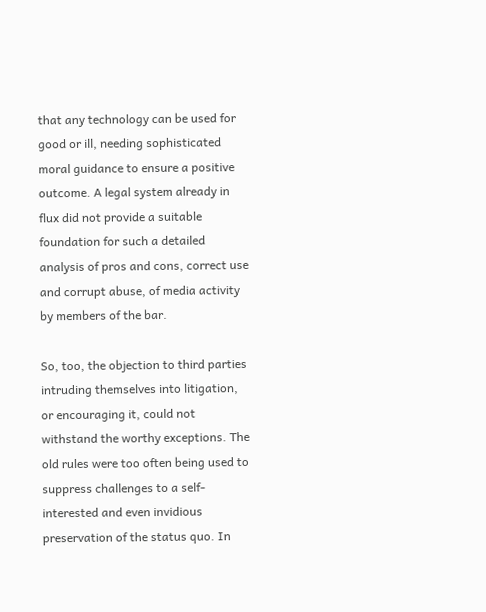that any technology can be used for good or ill, needing sophisticated moral guidance to ensure a positive outcome. A legal system already in flux did not provide a suitable foundation for such a detailed analysis of pros and cons, correct use and corrupt abuse, of media activity by members of the bar.

So, too, the objection to third parties intruding themselves into litigation, or encouraging it, could not withstand the worthy exceptions. The old rules were too often being used to suppress challenges to a self-interested and even invidious preservation of the status quo. In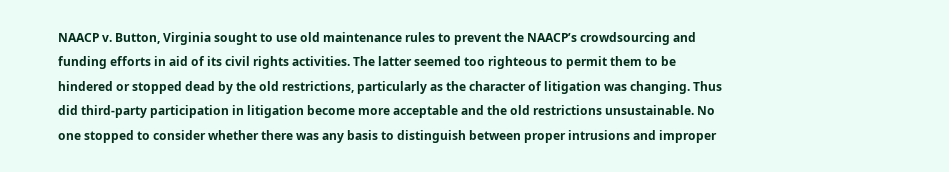NAACP v. Button, Virginia sought to use old maintenance rules to prevent the NAACP’s crowdsourcing and funding efforts in aid of its civil rights activities. The latter seemed too righteous to permit them to be hindered or stopped dead by the old restrictions, particularly as the character of litigation was changing. Thus did third-party participation in litigation become more acceptable and the old restrictions unsustainable. No one stopped to consider whether there was any basis to distinguish between proper intrusions and improper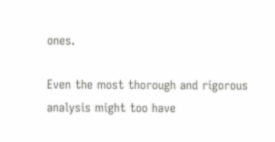ones.

Even the most thorough and rigorous analysis might too have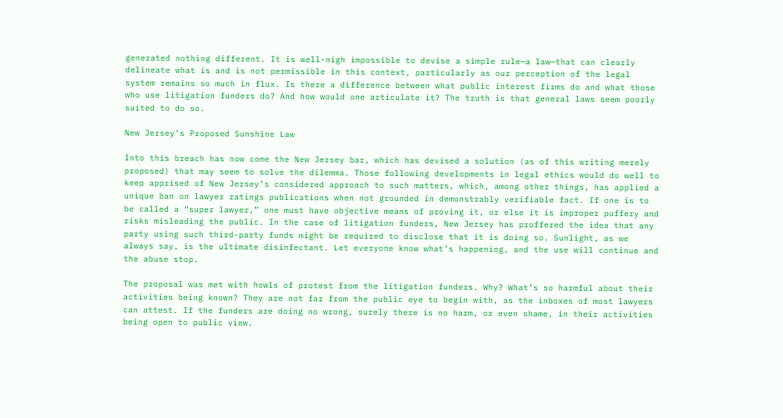generated nothing different. It is well-nigh impossible to devise a simple rule—a law—that can clearly delineate what is and is not permissible in this context, particularly as our perception of the legal system remains so much in flux. Is there a difference between what public interest firms do and what those who use litigation funders do? And how would one articulate it? The truth is that general laws seem poorly suited to do so.

New Jersey’s Proposed Sunshine Law

Into this breach has now come the New Jersey bar, which has devised a solution (as of this writing merely proposed) that may seem to solve the dilemma. Those following developments in legal ethics would do well to keep apprised of New Jersey’s considered approach to such matters, which, among other things, has applied a unique ban on lawyer ratings publications when not grounded in demonstrably verifiable fact. If one is to be called a “super lawyer,” one must have objective means of proving it, or else it is improper puffery and risks misleading the public. In the case of litigation funders, New Jersey has proffered the idea that any party using such third-party funds might be required to disclose that it is doing so. Sunlight, as we always say, is the ultimate disinfectant. Let everyone know what’s happening, and the use will continue and the abuse stop.

The proposal was met with howls of protest from the litigation funders. Why? What’s so harmful about their activities being known? They are not far from the public eye to begin with, as the inboxes of most lawyers can attest. If the funders are doing no wrong, surely there is no harm, or even shame, in their activities being open to public view.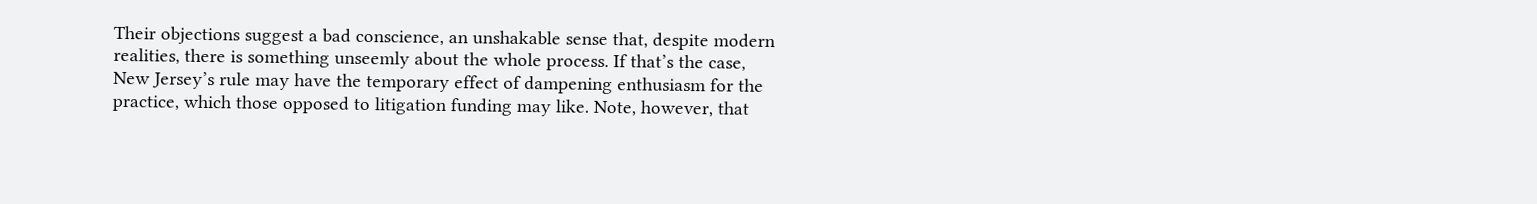Their objections suggest a bad conscience, an unshakable sense that, despite modern realities, there is something unseemly about the whole process. If that’s the case, New Jersey’s rule may have the temporary effect of dampening enthusiasm for the practice, which those opposed to litigation funding may like. Note, however, that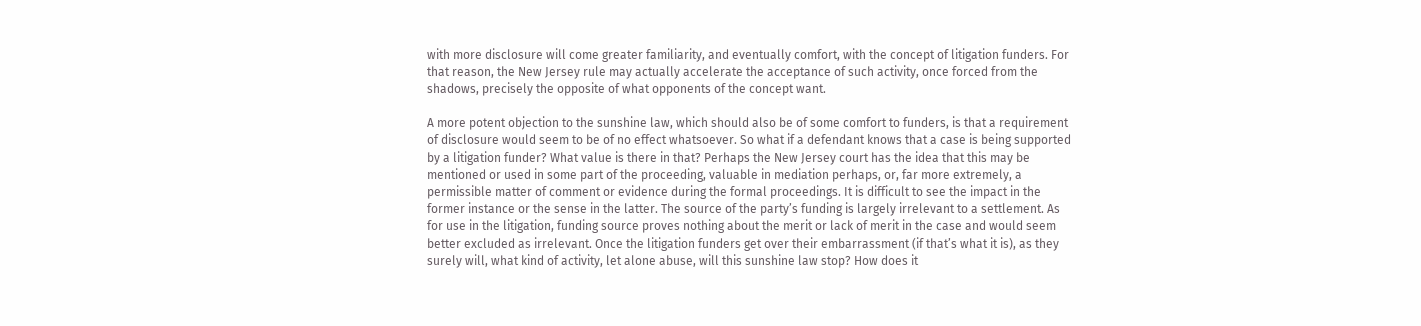with more disclosure will come greater familiarity, and eventually comfort, with the concept of litigation funders. For that reason, the New Jersey rule may actually accelerate the acceptance of such activity, once forced from the shadows, precisely the opposite of what opponents of the concept want.

A more potent objection to the sunshine law, which should also be of some comfort to funders, is that a requirement of disclosure would seem to be of no effect whatsoever. So what if a defendant knows that a case is being supported by a litigation funder? What value is there in that? Perhaps the New Jersey court has the idea that this may be mentioned or used in some part of the proceeding, valuable in mediation perhaps, or, far more extremely, a permissible matter of comment or evidence during the formal proceedings. It is difficult to see the impact in the former instance or the sense in the latter. The source of the party’s funding is largely irrelevant to a settlement. As for use in the litigation, funding source proves nothing about the merit or lack of merit in the case and would seem better excluded as irrelevant. Once the litigation funders get over their embarrassment (if that’s what it is), as they surely will, what kind of activity, let alone abuse, will this sunshine law stop? How does it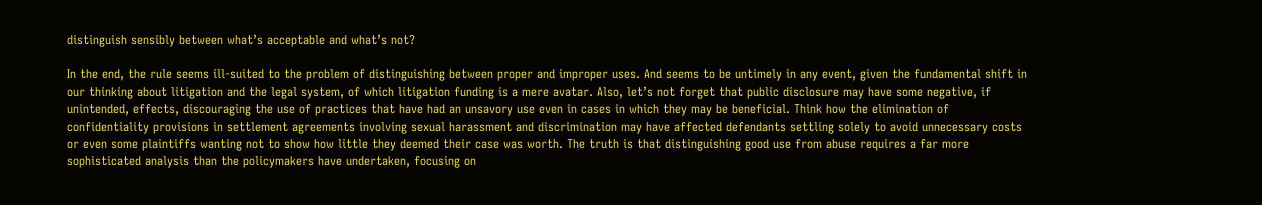distinguish sensibly between what’s acceptable and what’s not?

In the end, the rule seems ill-suited to the problem of distinguishing between proper and improper uses. And seems to be untimely in any event, given the fundamental shift in our thinking about litigation and the legal system, of which litigation funding is a mere avatar. Also, let’s not forget that public disclosure may have some negative, if unintended, effects, discouraging the use of practices that have had an unsavory use even in cases in which they may be beneficial. Think how the elimination of confidentiality provisions in settlement agreements involving sexual harassment and discrimination may have affected defendants settling solely to avoid unnecessary costs or even some plaintiffs wanting not to show how little they deemed their case was worth. The truth is that distinguishing good use from abuse requires a far more sophisticated analysis than the policymakers have undertaken, focusing on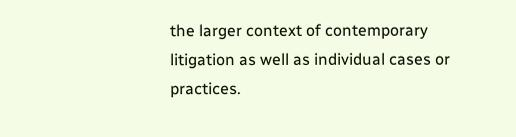the larger context of contemporary litigation as well as individual cases or practices.